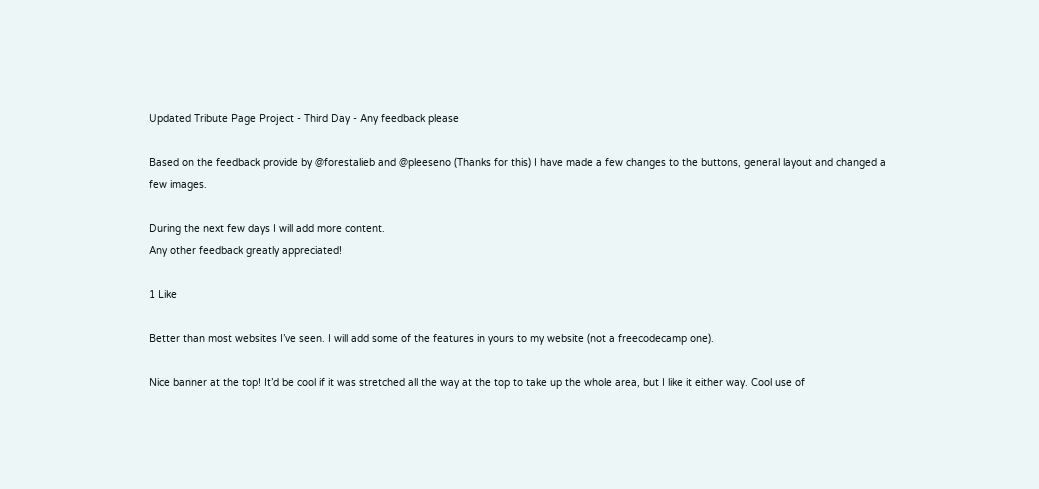Updated Tribute Page Project - Third Day - Any feedback please

Based on the feedback provide by @forestalieb and @pleeseno (Thanks for this) I have made a few changes to the buttons, general layout and changed a few images.

During the next few days I will add more content.
Any other feedback greatly appreciated!

1 Like

Better than most websites I’ve seen. I will add some of the features in yours to my website (not a freecodecamp one).

Nice banner at the top! It’d be cool if it was stretched all the way at the top to take up the whole area, but I like it either way. Cool use of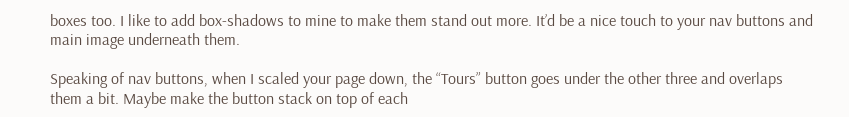boxes too. I like to add box-shadows to mine to make them stand out more. It’d be a nice touch to your nav buttons and main image underneath them.

Speaking of nav buttons, when I scaled your page down, the “Tours” button goes under the other three and overlaps them a bit. Maybe make the button stack on top of each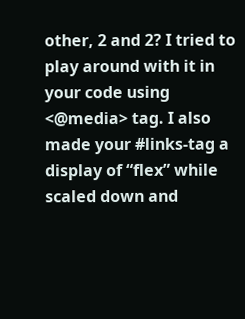other, 2 and 2? I tried to play around with it in your code using <@media> tag. I also made your #links-tag a display of “flex” while scaled down and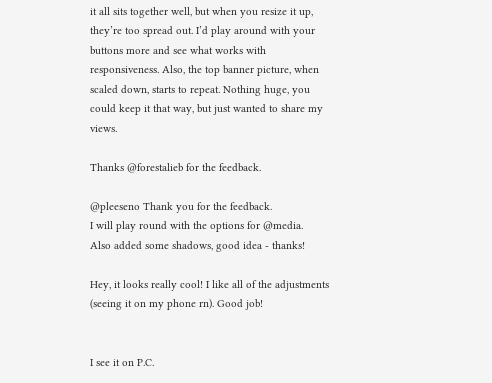it all sits together well, but when you resize it up, they’re too spread out. I’d play around with your buttons more and see what works with responsiveness. Also, the top banner picture, when scaled down, starts to repeat. Nothing huge, you could keep it that way, but just wanted to share my views.

Thanks @forestalieb for the feedback.

@pleeseno Thank you for the feedback.
I will play round with the options for @media.
Also added some shadows, good idea - thanks!

Hey, it looks really cool! I like all of the adjustments (seeing it on my phone rn). Good job!


I see it on P.C.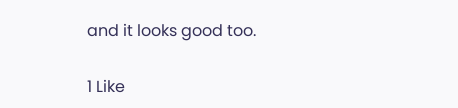and it looks good too.

1 Like